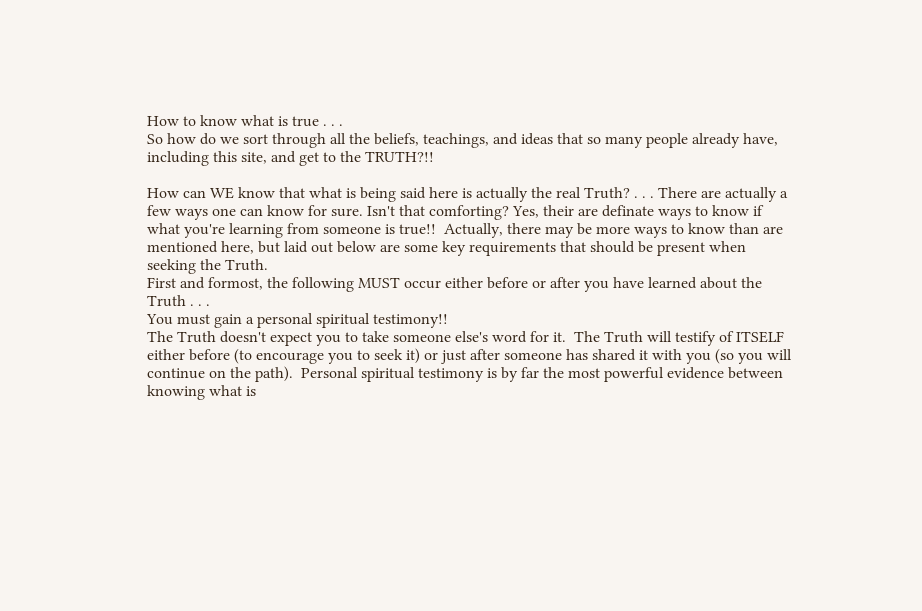How to know what is true . . .
So how do we sort through all the beliefs, teachings, and ideas that so many people already have, including this site, and get to the TRUTH?!!

How can WE know that what is being said here is actually the real Truth? . . . There are actually a few ways one can know for sure. Isn't that comforting? Yes, their are definate ways to know if what you're learning from someone is true!!  Actually, there may be more ways to know than are mentioned here, but laid out below are some key requirements that should be present when seeking the Truth.
First and formost, the following MUST occur either before or after you have learned about the Truth . . .
You must gain a personal spiritual testimony!!
The Truth doesn't expect you to take someone else's word for it.  The Truth will testify of ITSELF either before (to encourage you to seek it) or just after someone has shared it with you (so you will continue on the path).  Personal spiritual testimony is by far the most powerful evidence between knowing what is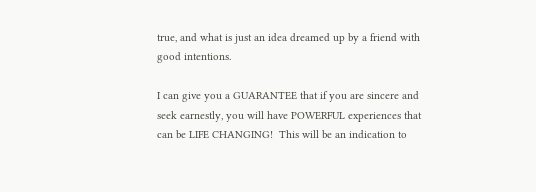true, and what is just an idea dreamed up by a friend with good intentions.

I can give you a GUARANTEE that if you are sincere and seek earnestly, you will have POWERFUL experiences that can be LIFE CHANGING!  This will be an indication to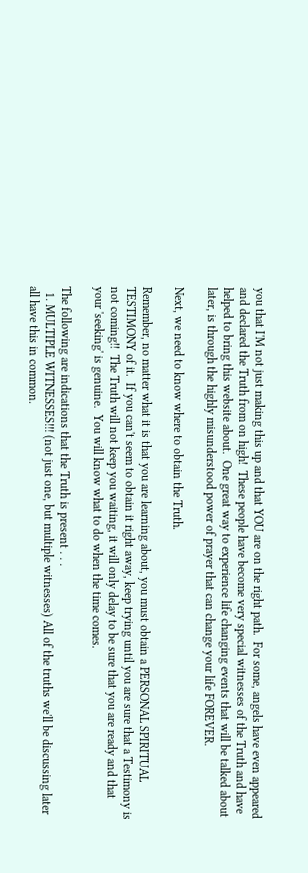you that I'M not just making this up and that YOU are on the right path.  For some, angels have even appeared and declared the Truth from on high!  These people have become very special witnesses of the Truth and have helped to bring this website about.  One great way to experience life changing events that will be talked about later, is through the highly misunderstood power of prayer that can change your life FOREVER.

Next, we need to know where to obtain the Truth.

Remember, no matter what it is that you are learning about, you must obtain a PERSONAL SPIRITUAL TESTIMONY of it.  If you can't seem to obtain it right away, keep trying until you are sure that a Testimony is not coming!!  The Truth will not keep you waiting, it will only delay to be sure that you are ready and that your 'seeking' is genuine.  You will know what to do when the time comes.

The following are indications that the Truth is present . . .
  1. MULTIPLE WITNESSES!!! (not just one, but multiple witnesses) All of the truths we'll be discussing later all have this in common.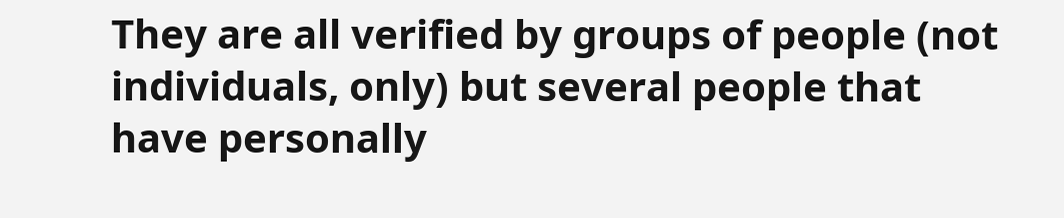They are all verified by groups of people (not individuals, only) but several people that have personally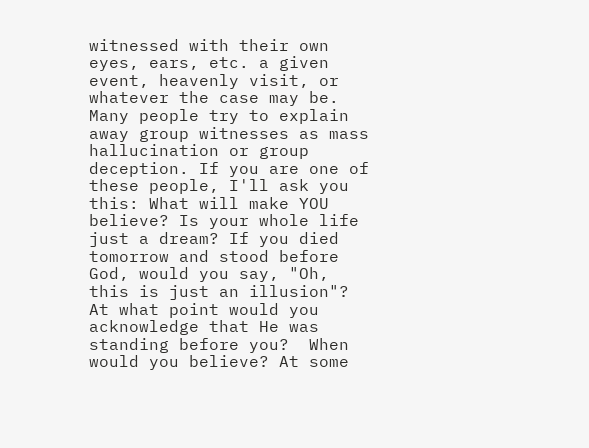witnessed with their own eyes, ears, etc. a given event, heavenly visit, or whatever the case may be. Many people try to explain away group witnesses as mass hallucination or group deception. If you are one of these people, I'll ask you this: What will make YOU believe? Is your whole life just a dream? If you died tomorrow and stood before God, would you say, "Oh, this is just an illusion"? At what point would you acknowledge that He was standing before you?  When would you believe? At some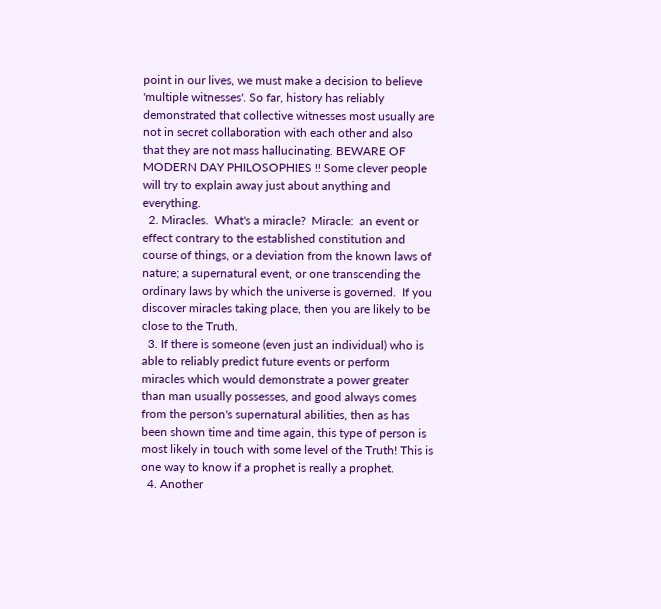point in our lives, we must make a decision to believe 'multiple witnesses'. So far, history has reliably demonstrated that collective witnesses most usually are not in secret collaboration with each other and also that they are not mass hallucinating. BEWARE OF MODERN DAY PHILOSOPHIES !! Some clever people will try to explain away just about anything and everything.
  2. Miracles.  What's a miracle?  Miracle:  an event or effect contrary to the established constitution and course of things, or a deviation from the known laws of nature; a supernatural event, or one transcending the ordinary laws by which the universe is governed.  If you discover miracles taking place, then you are likely to be close to the Truth.
  3. If there is someone (even just an individual) who is able to reliably predict future events or perform miracles which would demonstrate a power greater than man usually possesses, and good always comes from the person's supernatural abilities, then as has been shown time and time again, this type of person is most likely in touch with some level of the Truth! This is one way to know if a prophet is really a prophet.
  4. Another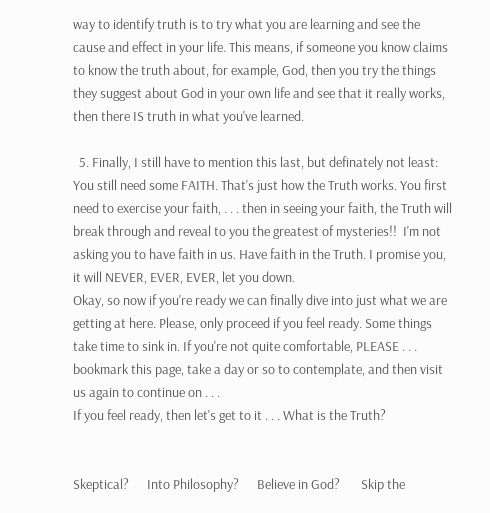way to identify truth is to try what you are learning and see the cause and effect in your life. This means, if someone you know claims to know the truth about, for example, God, then you try the things they suggest about God in your own life and see that it really works, then there IS truth in what you've learned.

  5. Finally, I still have to mention this last, but definately not least: You still need some FAITH. That's just how the Truth works. You first need to exercise your faith, . . . then in seeing your faith, the Truth will break through and reveal to you the greatest of mysteries!!  I'm not asking you to have faith in us. Have faith in the Truth. I promise you, it will NEVER, EVER, EVER, let you down.
Okay, so now if you're ready we can finally dive into just what we are getting at here. Please, only proceed if you feel ready. Some things take time to sink in. If you're not quite comfortable, PLEASE . . . bookmark this page, take a day or so to contemplate, and then visit us again to continue on . . .
If you feel ready, then let's get to it . . . What is the Truth?


Skeptical?      Into Philosophy?      Believe in God?       Skip the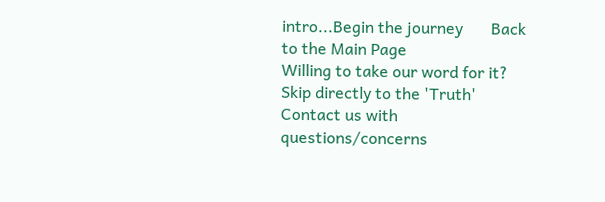intro...Begin the journey       Back to the Main Page
Willing to take our word for it?  Skip directly to the 'Truth'      Contact us with questions/concerns